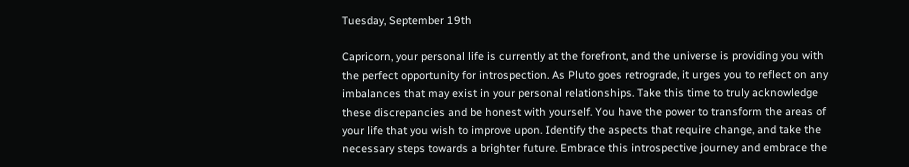Tuesday, September 19th

Capricorn, your personal life is currently at the forefront, and the universe is providing you with the perfect opportunity for introspection. As Pluto goes retrograde, it urges you to reflect on any imbalances that may exist in your personal relationships. Take this time to truly acknowledge these discrepancies and be honest with yourself. You have the power to transform the areas of your life that you wish to improve upon. Identify the aspects that require change, and take the necessary steps towards a brighter future. Embrace this introspective journey and embrace the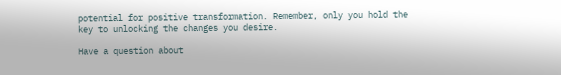potential for positive transformation. Remember, only you hold the key to unlocking the changes you desire.

Have a question about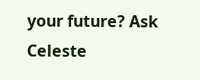your future? Ask Celeste